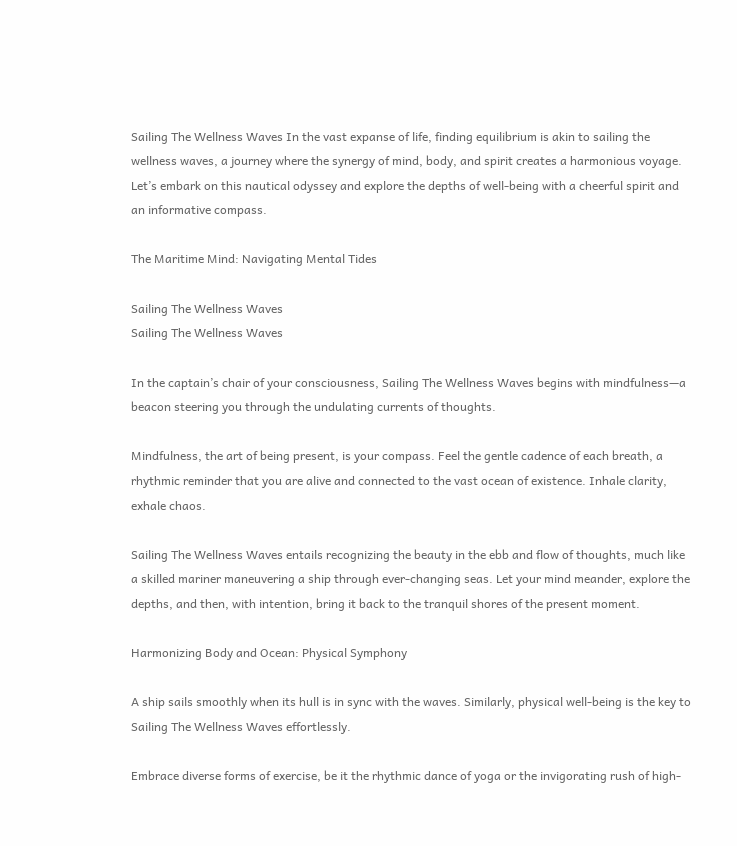Sailing The Wellness Waves In the vast expanse of life, finding equilibrium is akin to sailing the wellness waves, a journey where the synergy of mind, body, and spirit creates a harmonious voyage. Let’s embark on this nautical odyssey and explore the depths of well-being with a cheerful spirit and an informative compass.

The Maritime Mind: Navigating Mental Tides

Sailing The Wellness Waves
Sailing The Wellness Waves

In the captain’s chair of your consciousness, Sailing The Wellness Waves begins with mindfulness—a beacon steering you through the undulating currents of thoughts.

Mindfulness, the art of being present, is your compass. Feel the gentle cadence of each breath, a rhythmic reminder that you are alive and connected to the vast ocean of existence. Inhale clarity, exhale chaos.

Sailing The Wellness Waves entails recognizing the beauty in the ebb and flow of thoughts, much like a skilled mariner maneuvering a ship through ever-changing seas. Let your mind meander, explore the depths, and then, with intention, bring it back to the tranquil shores of the present moment.

Harmonizing Body and Ocean: Physical Symphony

A ship sails smoothly when its hull is in sync with the waves. Similarly, physical well-being is the key to Sailing The Wellness Waves effortlessly.

Embrace diverse forms of exercise, be it the rhythmic dance of yoga or the invigorating rush of high-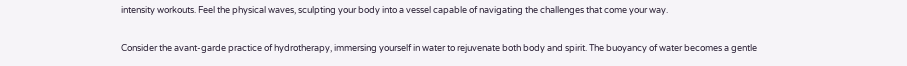intensity workouts. Feel the physical waves, sculpting your body into a vessel capable of navigating the challenges that come your way.

Consider the avant-garde practice of hydrotherapy, immersing yourself in water to rejuvenate both body and spirit. The buoyancy of water becomes a gentle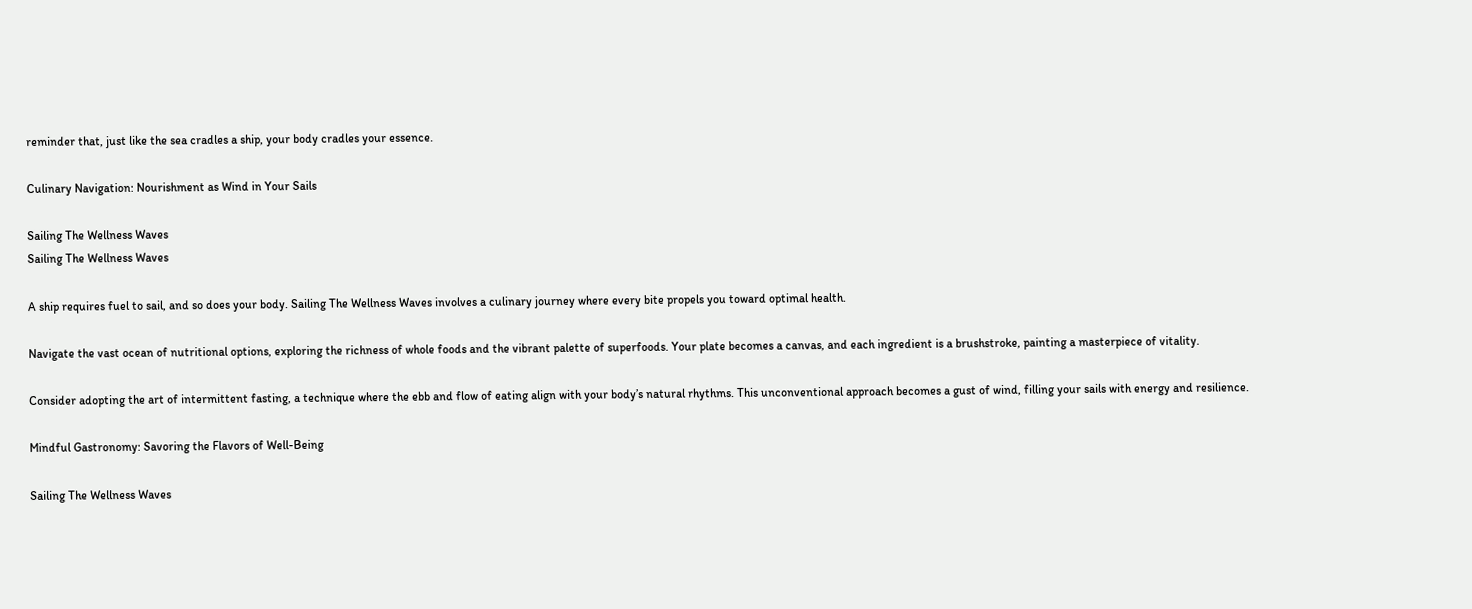reminder that, just like the sea cradles a ship, your body cradles your essence.

Culinary Navigation: Nourishment as Wind in Your Sails

Sailing The Wellness Waves
Sailing The Wellness Waves

A ship requires fuel to sail, and so does your body. Sailing The Wellness Waves involves a culinary journey where every bite propels you toward optimal health.

Navigate the vast ocean of nutritional options, exploring the richness of whole foods and the vibrant palette of superfoods. Your plate becomes a canvas, and each ingredient is a brushstroke, painting a masterpiece of vitality.

Consider adopting the art of intermittent fasting, a technique where the ebb and flow of eating align with your body’s natural rhythms. This unconventional approach becomes a gust of wind, filling your sails with energy and resilience.

Mindful Gastronomy: Savoring the Flavors of Well-Being

Sailing The Wellness Waves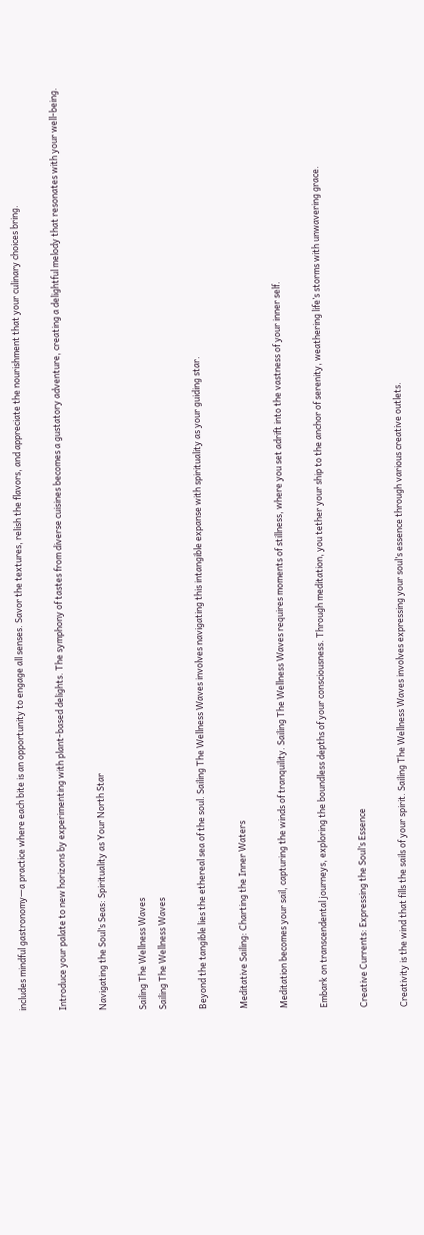includes mindful gastronomy—a practice where each bite is an opportunity to engage all senses. Savor the textures, relish the flavors, and appreciate the nourishment that your culinary choices bring.

Introduce your palate to new horizons by experimenting with plant-based delights. The symphony of tastes from diverse cuisines becomes a gustatory adventure, creating a delightful melody that resonates with your well-being.

Navigating the Soul’s Seas: Spirituality as Your North Star

Sailing The Wellness Waves
Sailing The Wellness Waves

Beyond the tangible lies the ethereal sea of the soul. Sailing The Wellness Waves involves navigating this intangible expanse with spirituality as your guiding star.

Meditative Sailing: Charting the Inner Waters

Meditation becomes your sail, capturing the winds of tranquility. Sailing The Wellness Waves requires moments of stillness, where you set adrift into the vastness of your inner self.

Embark on transcendental journeys, exploring the boundless depths of your consciousness. Through meditation, you tether your ship to the anchor of serenity, weathering life’s storms with unwavering grace.

Creative Currents: Expressing the Soul’s Essence

Creativity is the wind that fills the sails of your spirit. Sailing The Wellness Waves involves expressing your soul’s essence through various creative outlets.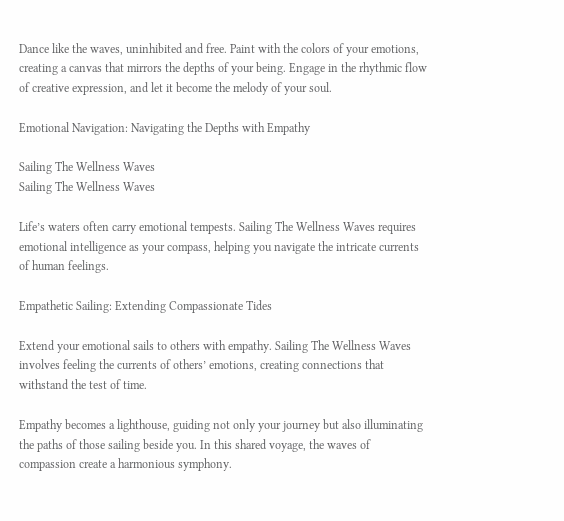Dance like the waves, uninhibited and free. Paint with the colors of your emotions, creating a canvas that mirrors the depths of your being. Engage in the rhythmic flow of creative expression, and let it become the melody of your soul.

Emotional Navigation: Navigating the Depths with Empathy

Sailing The Wellness Waves
Sailing The Wellness Waves

Life’s waters often carry emotional tempests. Sailing The Wellness Waves requires emotional intelligence as your compass, helping you navigate the intricate currents of human feelings.

Empathetic Sailing: Extending Compassionate Tides

Extend your emotional sails to others with empathy. Sailing The Wellness Waves involves feeling the currents of others’ emotions, creating connections that withstand the test of time.

Empathy becomes a lighthouse, guiding not only your journey but also illuminating the paths of those sailing beside you. In this shared voyage, the waves of compassion create a harmonious symphony.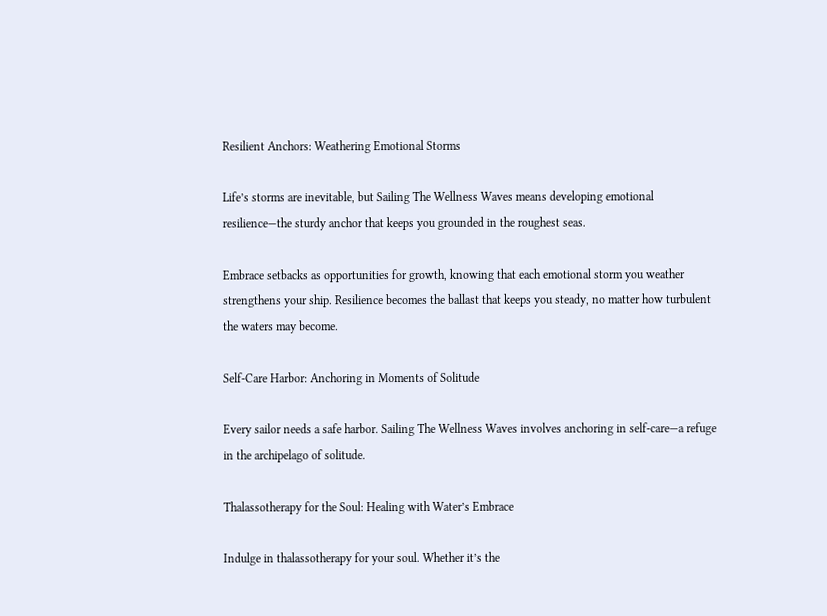Resilient Anchors: Weathering Emotional Storms

Life’s storms are inevitable, but Sailing The Wellness Waves means developing emotional resilience—the sturdy anchor that keeps you grounded in the roughest seas.

Embrace setbacks as opportunities for growth, knowing that each emotional storm you weather strengthens your ship. Resilience becomes the ballast that keeps you steady, no matter how turbulent the waters may become.

Self-Care Harbor: Anchoring in Moments of Solitude

Every sailor needs a safe harbor. Sailing The Wellness Waves involves anchoring in self-care—a refuge in the archipelago of solitude.

Thalassotherapy for the Soul: Healing with Water’s Embrace

Indulge in thalassotherapy for your soul. Whether it’s the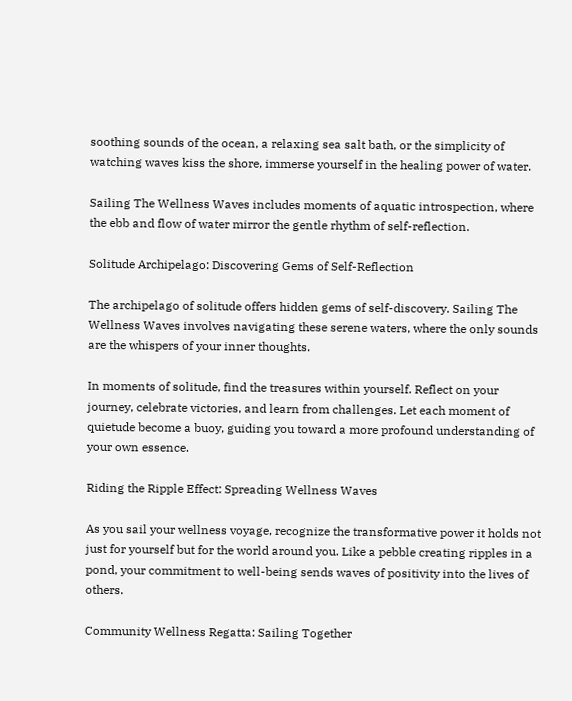soothing sounds of the ocean, a relaxing sea salt bath, or the simplicity of watching waves kiss the shore, immerse yourself in the healing power of water.

Sailing The Wellness Waves includes moments of aquatic introspection, where the ebb and flow of water mirror the gentle rhythm of self-reflection.

Solitude Archipelago: Discovering Gems of Self-Reflection

The archipelago of solitude offers hidden gems of self-discovery. Sailing The Wellness Waves involves navigating these serene waters, where the only sounds are the whispers of your inner thoughts.

In moments of solitude, find the treasures within yourself. Reflect on your journey, celebrate victories, and learn from challenges. Let each moment of quietude become a buoy, guiding you toward a more profound understanding of your own essence.

Riding the Ripple Effect: Spreading Wellness Waves

As you sail your wellness voyage, recognize the transformative power it holds not just for yourself but for the world around you. Like a pebble creating ripples in a pond, your commitment to well-being sends waves of positivity into the lives of others.

Community Wellness Regatta: Sailing Together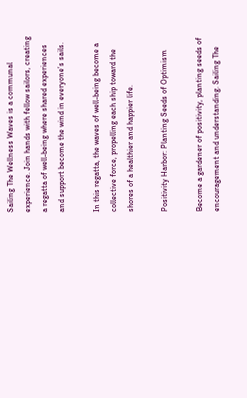Sailing The Wellness Waves is a communal experience. Join hands with fellow sailors, creating a regatta of well-being where shared experiences and support become the wind in everyone’s sails.

In this regatta, the waves of well-being become a collective force, propelling each ship toward the shores of a healthier and happier life.

Positivity Harbor: Planting Seeds of Optimism

Become a gardener of positivity, planting seeds of encouragement and understanding. Sailing The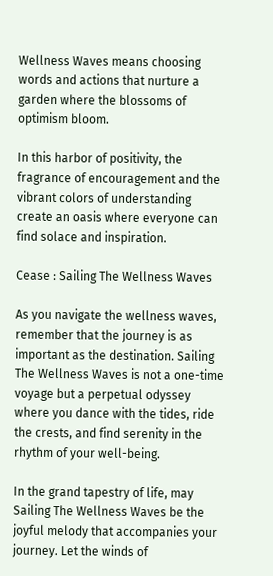Wellness Waves means choosing words and actions that nurture a garden where the blossoms of optimism bloom.

In this harbor of positivity, the fragrance of encouragement and the vibrant colors of understanding create an oasis where everyone can find solace and inspiration.

Cease : Sailing The Wellness Waves

As you navigate the wellness waves, remember that the journey is as important as the destination. Sailing The Wellness Waves is not a one-time voyage but a perpetual odyssey where you dance with the tides, ride the crests, and find serenity in the rhythm of your well-being.

In the grand tapestry of life, may Sailing The Wellness Waves be the joyful melody that accompanies your journey. Let the winds of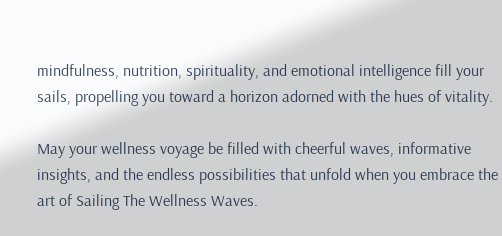mindfulness, nutrition, spirituality, and emotional intelligence fill your sails, propelling you toward a horizon adorned with the hues of vitality.

May your wellness voyage be filled with cheerful waves, informative insights, and the endless possibilities that unfold when you embrace the art of Sailing The Wellness Waves.